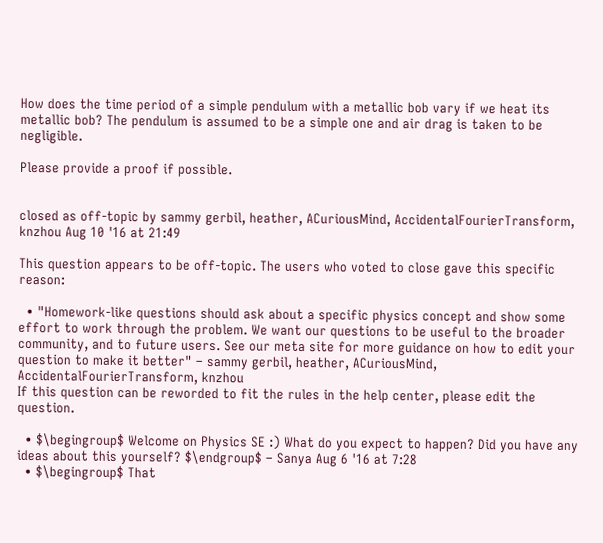How does the time period of a simple pendulum with a metallic bob vary if we heat its metallic bob? The pendulum is assumed to be a simple one and air drag is taken to be negligible.

Please provide a proof if possible.


closed as off-topic by sammy gerbil, heather, ACuriousMind, AccidentalFourierTransform, knzhou Aug 10 '16 at 21:49

This question appears to be off-topic. The users who voted to close gave this specific reason:

  • "Homework-like questions should ask about a specific physics concept and show some effort to work through the problem. We want our questions to be useful to the broader community, and to future users. See our meta site for more guidance on how to edit your question to make it better" – sammy gerbil, heather, ACuriousMind, AccidentalFourierTransform, knzhou
If this question can be reworded to fit the rules in the help center, please edit the question.

  • $\begingroup$ Welcome on Physics SE :) What do you expect to happen? Did you have any ideas about this yourself? $\endgroup$ – Sanya Aug 6 '16 at 7:28
  • $\begingroup$ That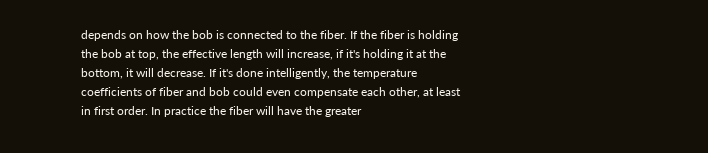depends on how the bob is connected to the fiber. If the fiber is holding the bob at top, the effective length will increase, if it's holding it at the bottom, it will decrease. If it's done intelligently, the temperature coefficients of fiber and bob could even compensate each other, at least in first order. In practice the fiber will have the greater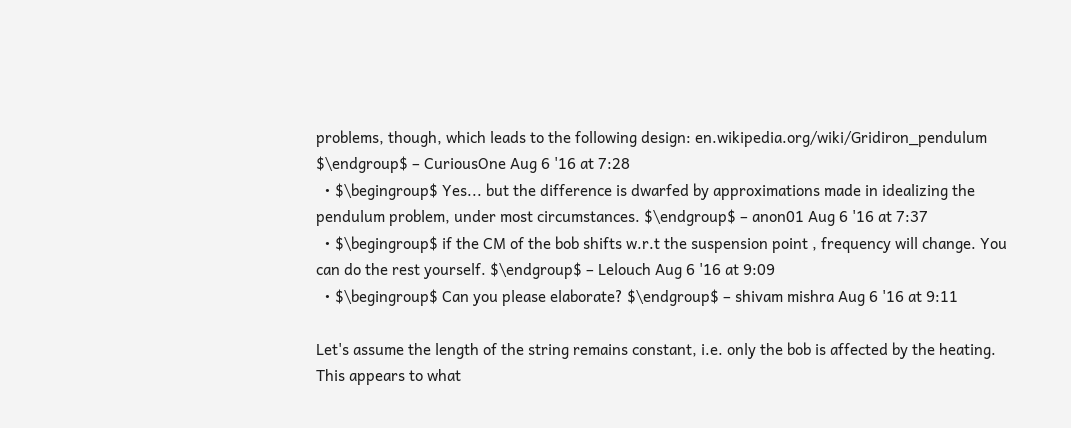problems, though, which leads to the following design: en.wikipedia.org/wiki/Gridiron_pendulum $\endgroup$ – CuriousOne Aug 6 '16 at 7:28
  • $\begingroup$ Yes... but the difference is dwarfed by approximations made in idealizing the pendulum problem, under most circumstances. $\endgroup$ – anon01 Aug 6 '16 at 7:37
  • $\begingroup$ if the CM of the bob shifts w.r.t the suspension point , frequency will change. You can do the rest yourself. $\endgroup$ – Lelouch Aug 6 '16 at 9:09
  • $\begingroup$ Can you please elaborate? $\endgroup$ – shivam mishra Aug 6 '16 at 9:11

Let's assume the length of the string remains constant, i.e. only the bob is affected by the heating. This appears to what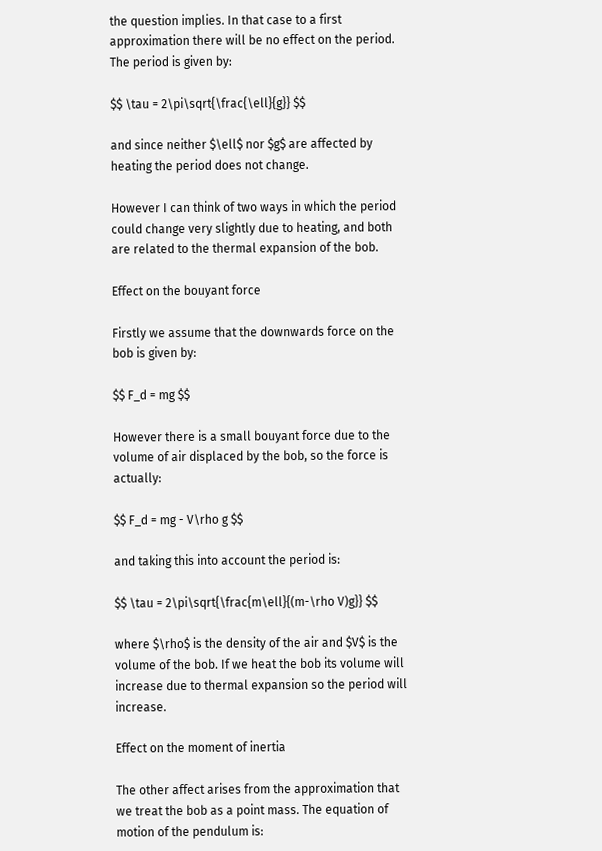the question implies. In that case to a first approximation there will be no effect on the period. The period is given by:

$$ \tau = 2\pi\sqrt{\frac{\ell}{g}} $$

and since neither $\ell$ nor $g$ are affected by heating the period does not change.

However I can think of two ways in which the period could change very slightly due to heating, and both are related to the thermal expansion of the bob.

Effect on the bouyant force

Firstly we assume that the downwards force on the bob is given by:

$$ F_d = mg $$

However there is a small bouyant force due to the volume of air displaced by the bob, so the force is actually:

$$ F_d = mg - V\rho g $$

and taking this into account the period is:

$$ \tau = 2\pi\sqrt{\frac{m\ell}{(m-\rho V)g}} $$

where $\rho$ is the density of the air and $V$ is the volume of the bob. If we heat the bob its volume will increase due to thermal expansion so the period will increase.

Effect on the moment of inertia

The other affect arises from the approximation that we treat the bob as a point mass. The equation of motion of the pendulum is: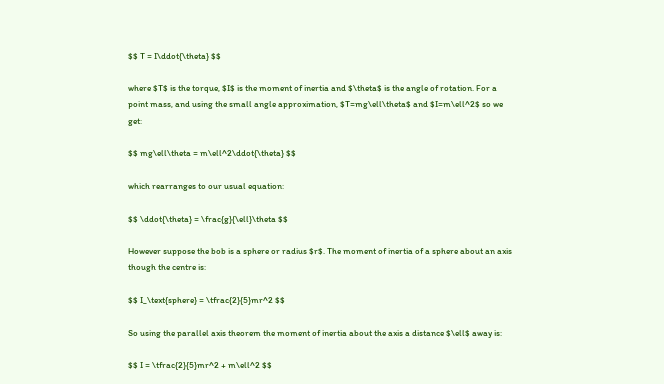$$ T = I\ddot{\theta} $$

where $T$ is the torque, $I$ is the moment of inertia and $\theta$ is the angle of rotation. For a point mass, and using the small angle approximation, $T=mg\ell\theta$ and $I=m\ell^2$ so we get:

$$ mg\ell\theta = m\ell^2\ddot{\theta} $$

which rearranges to our usual equation:

$$ \ddot{\theta} = \frac{g}{\ell}\theta $$

However suppose the bob is a sphere or radius $r$. The moment of inertia of a sphere about an axis though the centre is:

$$ I_\text{sphere} = \tfrac{2}{5}mr^2 $$

So using the parallel axis theorem the moment of inertia about the axis a distance $\ell$ away is:

$$ I = \tfrac{2}{5}mr^2 + m\ell^2 $$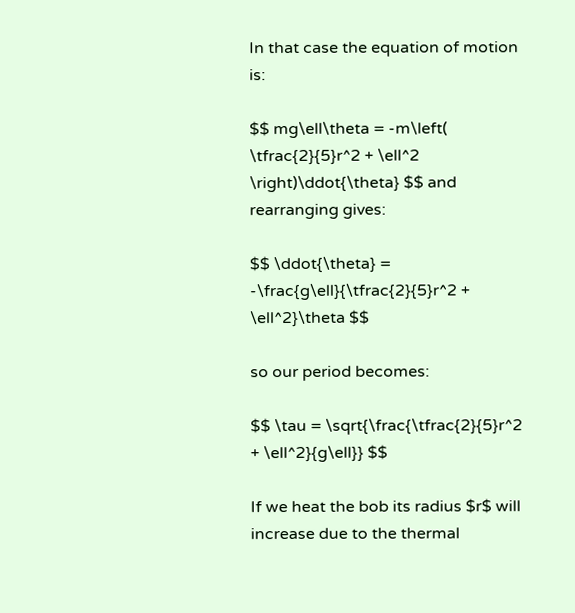In that case the equation of motion is:

$$ mg\ell\theta = -m\left( \tfrac{2}{5}r^2 + \ell^2 \right)\ddot{\theta} $$ and rearranging gives:

$$ \ddot{\theta} = -\frac{g\ell}{\tfrac{2}{5}r^2 + \ell^2}\theta $$

so our period becomes:

$$ \tau = \sqrt{\frac{\tfrac{2}{5}r^2 + \ell^2}{g\ell}} $$

If we heat the bob its radius $r$ will increase due to the thermal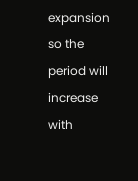expansion so the period will increase with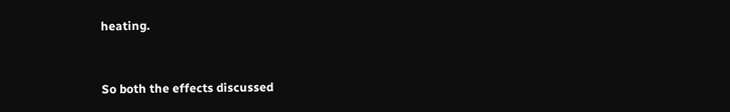heating.


So both the effects discussed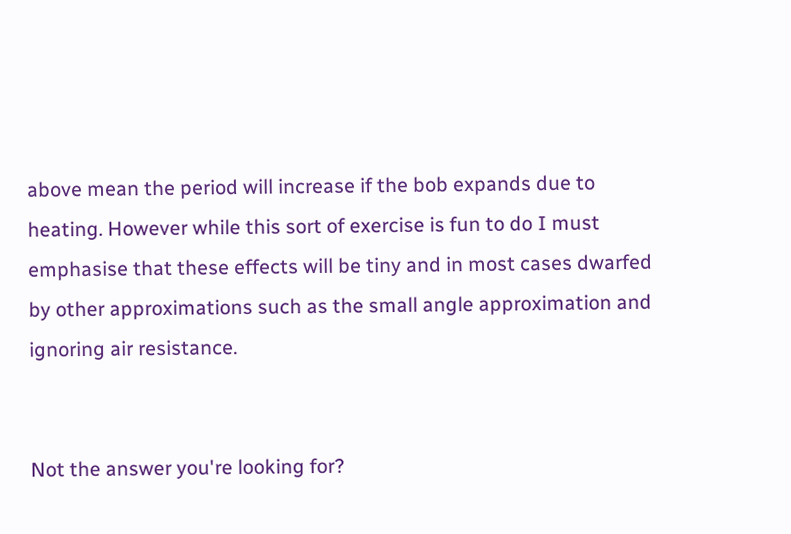above mean the period will increase if the bob expands due to heating. However while this sort of exercise is fun to do I must emphasise that these effects will be tiny and in most cases dwarfed by other approximations such as the small angle approximation and ignoring air resistance.


Not the answer you're looking for?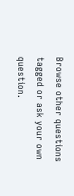Browse other questions tagged or ask your own question.